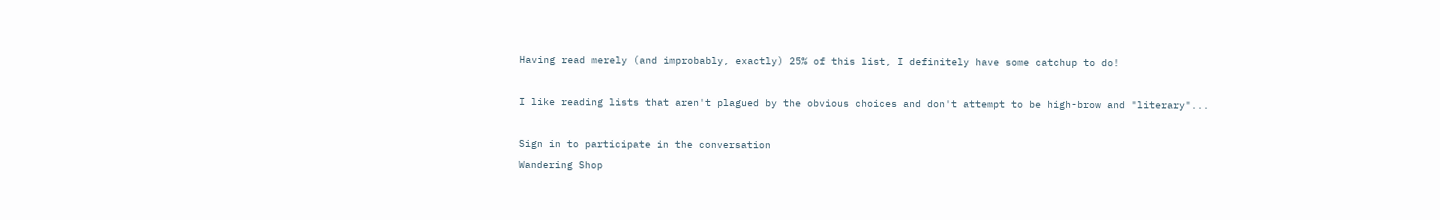Having read merely (and improbably, exactly) 25% of this list, I definitely have some catchup to do!

I like reading lists that aren't plagued by the obvious choices and don't attempt to be high-brow and "literary"...

Sign in to participate in the conversation
Wandering Shop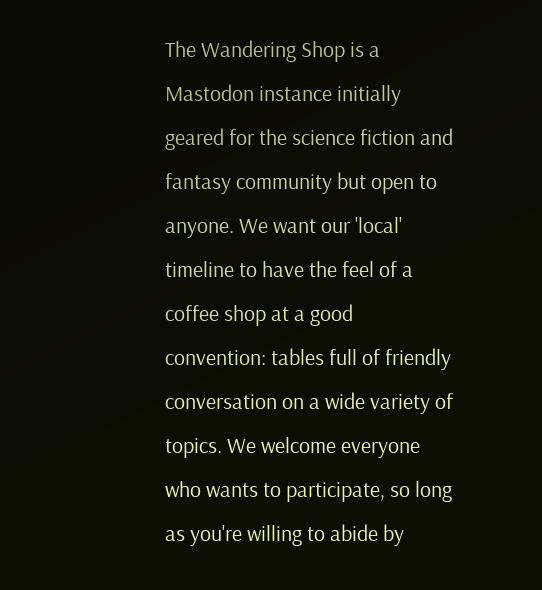The Wandering Shop is a Mastodon instance initially geared for the science fiction and fantasy community but open to anyone. We want our 'local' timeline to have the feel of a coffee shop at a good convention: tables full of friendly conversation on a wide variety of topics. We welcome everyone who wants to participate, so long as you're willing to abide by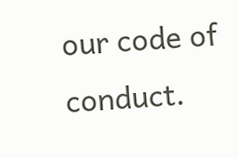our code of conduct.